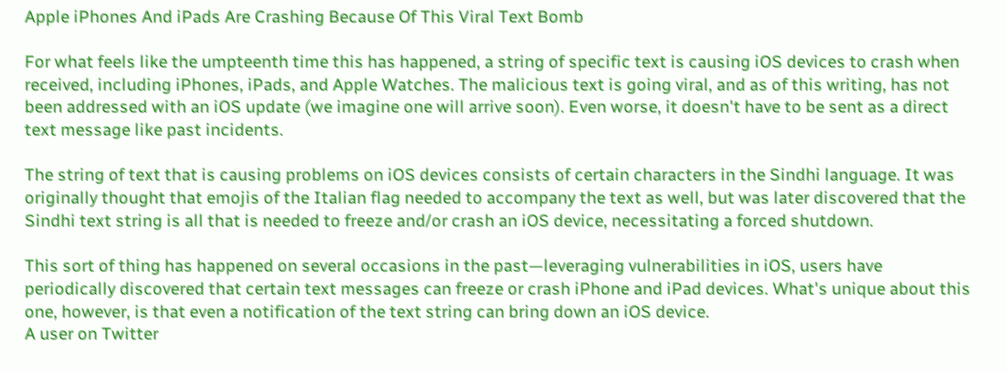Apple iPhones And iPads Are Crashing Because Of This Viral Text Bomb

For what feels like the umpteenth time this has happened, a string of specific text is causing iOS devices to crash when received, including iPhones, iPads, and Apple Watches. The malicious text is going viral, and as of this writing, has not been addressed with an iOS update (we imagine one will arrive soon). Even worse, it doesn't have to be sent as a direct text message like past incidents.

The string of text that is causing problems on iOS devices consists of certain characters in the Sindhi language. It was originally thought that emojis of the Italian flag needed to accompany the text as well, but was later discovered that the Sindhi text string is all that is needed to freeze and/or crash an iOS device, necessitating a forced shutdown.

This sort of thing has happened on several occasions in the past—leveraging vulnerabilities in iOS, users have periodically discovered that certain text messages can freeze or crash iPhone and iPad devices. What's unique about this one, however, is that even a notification of the text string can bring down an iOS device.
A user on Twitter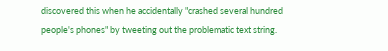discovered this when he accidentally "crashed several hundred people's phones" by tweeting out the problematic text string.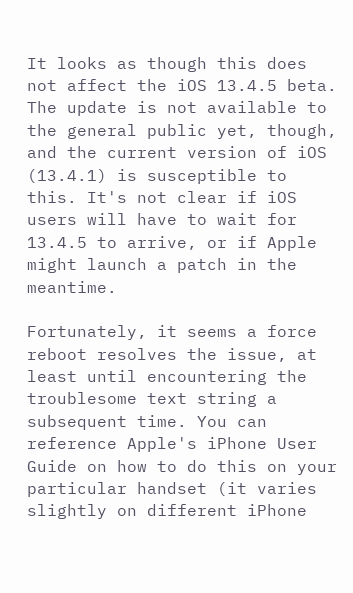It looks as though this does not affect the iOS 13.4.5 beta. The update is not available to the general public yet, though, and the current version of iOS (13.4.1) is susceptible to this. It's not clear if iOS users will have to wait for 13.4.5 to arrive, or if Apple might launch a patch in the meantime.

Fortunately, it seems a force reboot resolves the issue, at least until encountering the troublesome text string a subsequent time. You can reference Apple's iPhone User Guide on how to do this on your particular handset (it varies slightly on different iPhone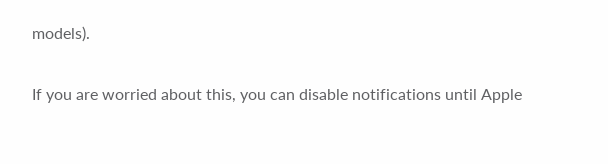models).

If you are worried about this, you can disable notifications until Apple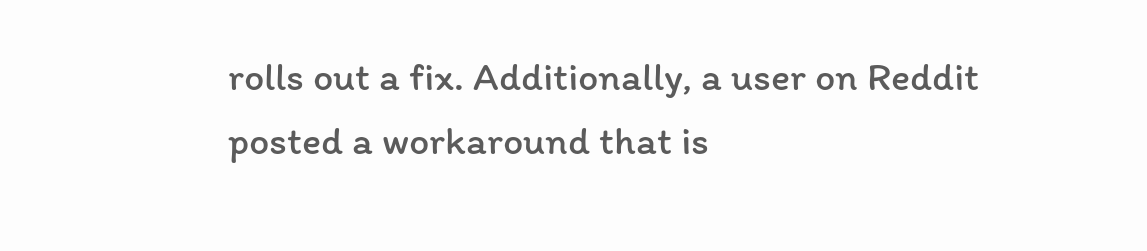rolls out a fix. Additionally, a user on Reddit posted a workaround that is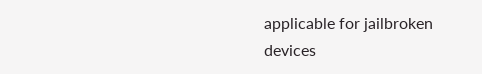applicable for jailbroken devices